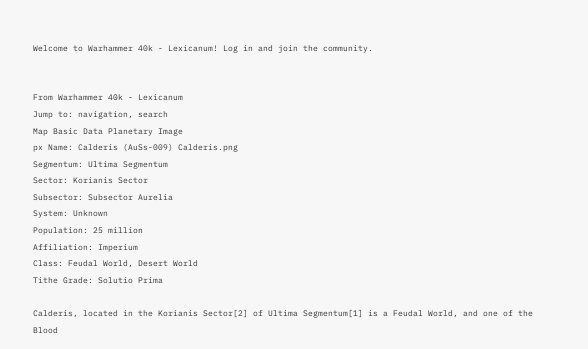Welcome to Warhammer 40k - Lexicanum! Log in and join the community.


From Warhammer 40k - Lexicanum
Jump to: navigation, search
Map Basic Data Planetary Image
px Name: Calderis (AuSs-009) Calderis.png
Segmentum: Ultima Segmentum
Sector: Korianis Sector
Subsector: Subsector Aurelia
System: Unknown
Population: 25 million
Affiliation: Imperium
Class: Feudal World, Desert World
Tithe Grade: Solutio Prima

Calderis, located in the Korianis Sector[2] of Ultima Segmentum[1] is a Feudal World, and one of the Blood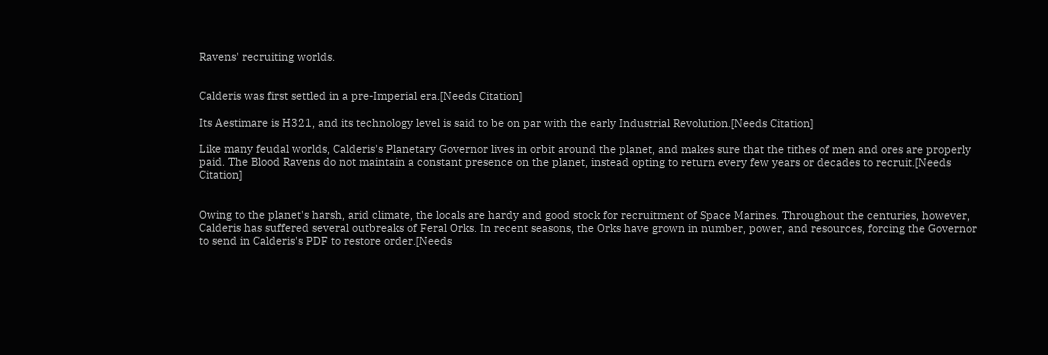Ravens' recruiting worlds.


Calderis was first settled in a pre-Imperial era.[Needs Citation]

Its Aestimare is H321, and its technology level is said to be on par with the early Industrial Revolution.[Needs Citation]

Like many feudal worlds, Calderis's Planetary Governor lives in orbit around the planet, and makes sure that the tithes of men and ores are properly paid. The Blood Ravens do not maintain a constant presence on the planet, instead opting to return every few years or decades to recruit.[Needs Citation]


Owing to the planet's harsh, arid climate, the locals are hardy and good stock for recruitment of Space Marines. Throughout the centuries, however, Calderis has suffered several outbreaks of Feral Orks. In recent seasons, the Orks have grown in number, power, and resources, forcing the Governor to send in Calderis's PDF to restore order.[Needs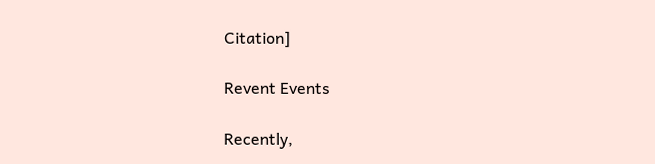Citation]

Revent Events

Recently,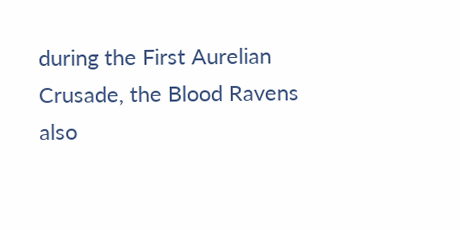during the First Aurelian Crusade, the Blood Ravens also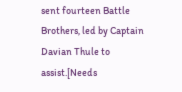sent fourteen Battle Brothers, led by Captain Davian Thule to assist.[Needs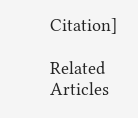Citation]

Related Articles